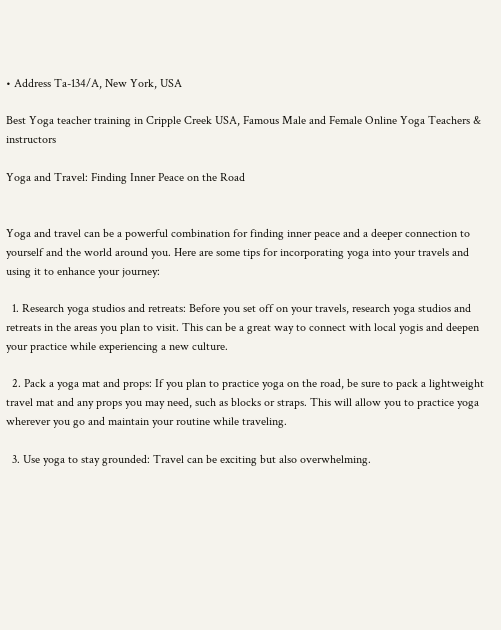• Address Ta-134/A, New York, USA

Best Yoga teacher training in Cripple Creek USA, Famous Male and Female Online Yoga Teachers & instructors

Yoga and Travel: Finding Inner Peace on the Road


Yoga and travel can be a powerful combination for finding inner peace and a deeper connection to yourself and the world around you. Here are some tips for incorporating yoga into your travels and using it to enhance your journey:

  1. Research yoga studios and retreats: Before you set off on your travels, research yoga studios and retreats in the areas you plan to visit. This can be a great way to connect with local yogis and deepen your practice while experiencing a new culture.

  2. Pack a yoga mat and props: If you plan to practice yoga on the road, be sure to pack a lightweight travel mat and any props you may need, such as blocks or straps. This will allow you to practice yoga wherever you go and maintain your routine while traveling.

  3. Use yoga to stay grounded: Travel can be exciting but also overwhelming.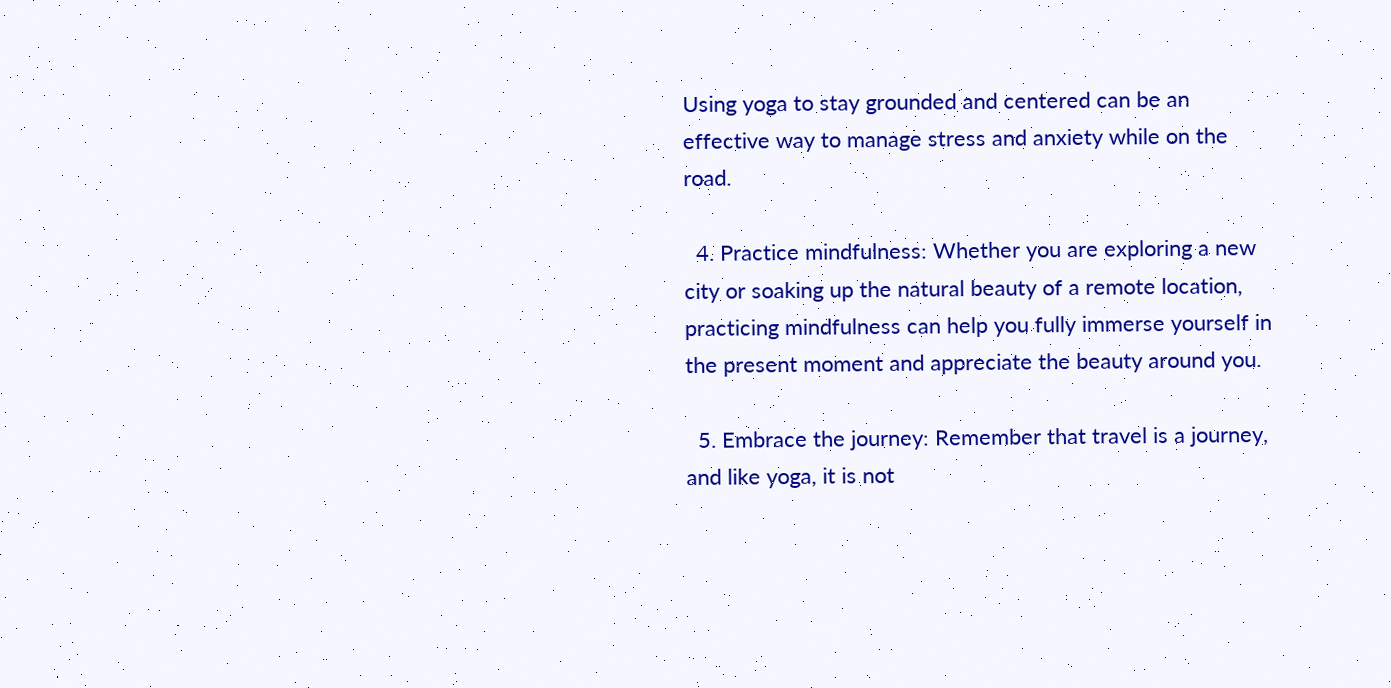Using yoga to stay grounded and centered can be an effective way to manage stress and anxiety while on the road.

  4. Practice mindfulness: Whether you are exploring a new city or soaking up the natural beauty of a remote location, practicing mindfulness can help you fully immerse yourself in the present moment and appreciate the beauty around you.

  5. Embrace the journey: Remember that travel is a journey, and like yoga, it is not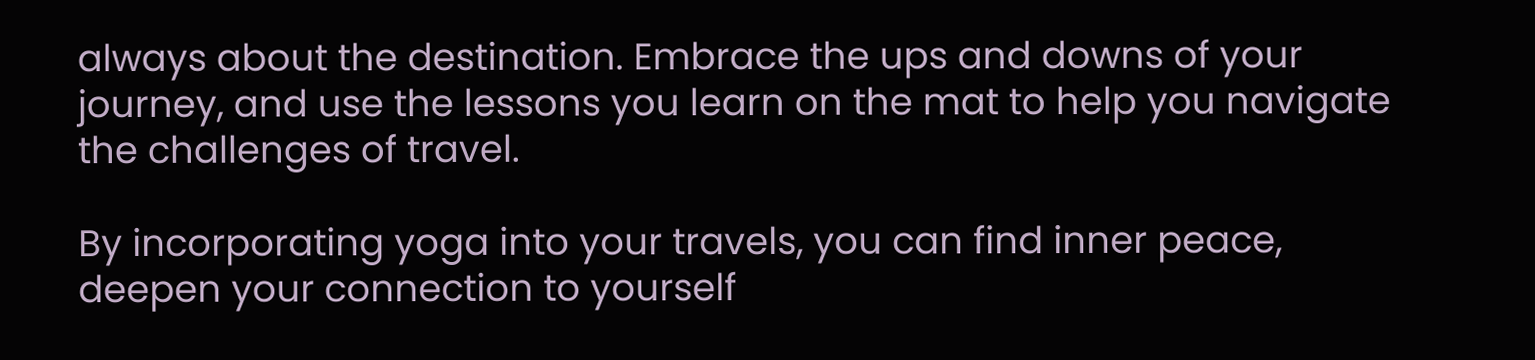always about the destination. Embrace the ups and downs of your journey, and use the lessons you learn on the mat to help you navigate the challenges of travel.

By incorporating yoga into your travels, you can find inner peace, deepen your connection to yourself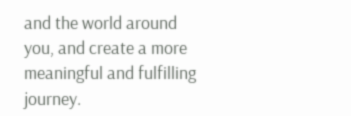and the world around you, and create a more meaningful and fulfilling journey.